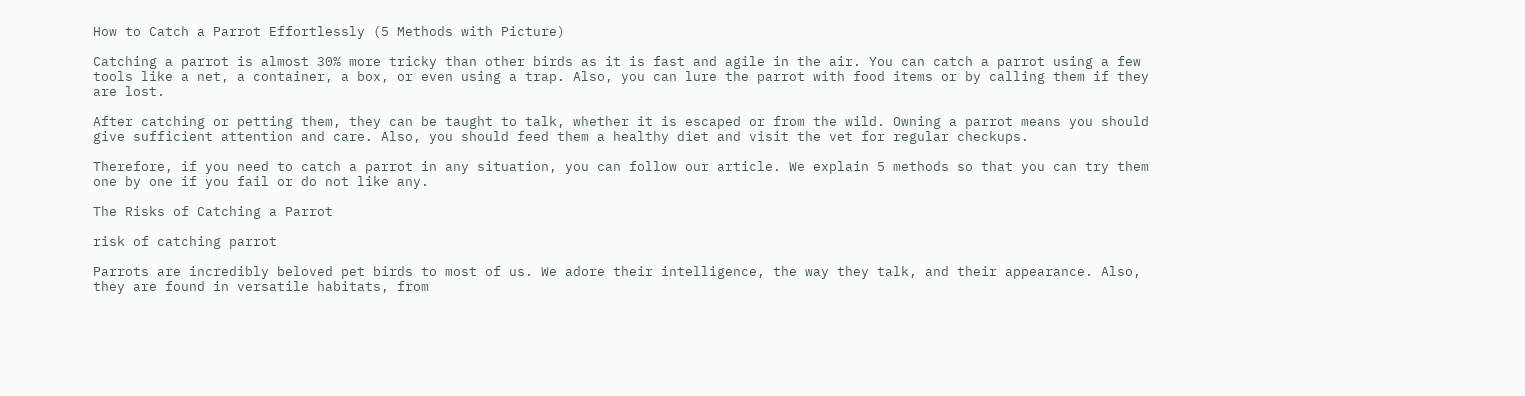How to Catch a Parrot Effortlessly (5 Methods with Picture)

Catching a parrot is almost 30% more tricky than other birds as it is fast and agile in the air. You can catch a parrot using a few tools like a net, a container, a box, or even using a trap. Also, you can lure the parrot with food items or by calling them if they are lost.

After catching or petting them, they can be taught to talk, whether it is escaped or from the wild. Owning a parrot means you should give sufficient attention and care. Also, you should feed them a healthy diet and visit the vet for regular checkups.

Therefore, if you need to catch a parrot in any situation, you can follow our article. We explain 5 methods so that you can try them one by one if you fail or do not like any.

The Risks of Catching a Parrot

risk of catching parrot

Parrots are incredibly beloved pet birds to most of us. We adore their intelligence, the way they talk, and their appearance. Also, they are found in versatile habitats, from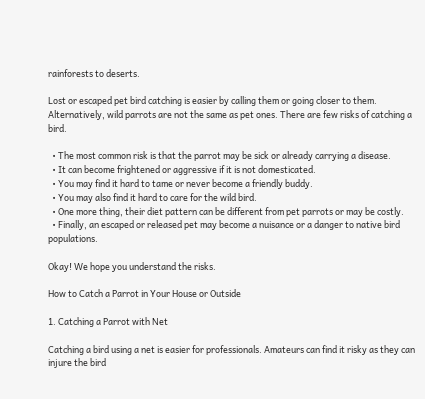rainforests to deserts.

Lost or escaped pet bird catching is easier by calling them or going closer to them. Alternatively, wild parrots are not the same as pet ones. There are few risks of catching a bird.

  • The most common risk is that the parrot may be sick or already carrying a disease.
  • It can become frightened or aggressive if it is not domesticated.
  • You may find it hard to tame or never become a friendly buddy.
  • You may also find it hard to care for the wild bird.
  • One more thing, their diet pattern can be different from pet parrots or may be costly.
  • Finally, an escaped or released pet may become a nuisance or a danger to native bird populations.

Okay! We hope you understand the risks.

How to Catch a Parrot in Your House or Outside

1. Catching a Parrot with Net

Catching a bird using a net is easier for professionals. Amateurs can find it risky as they can injure the bird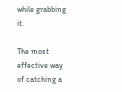while grabbing it.

The most effective way of catching a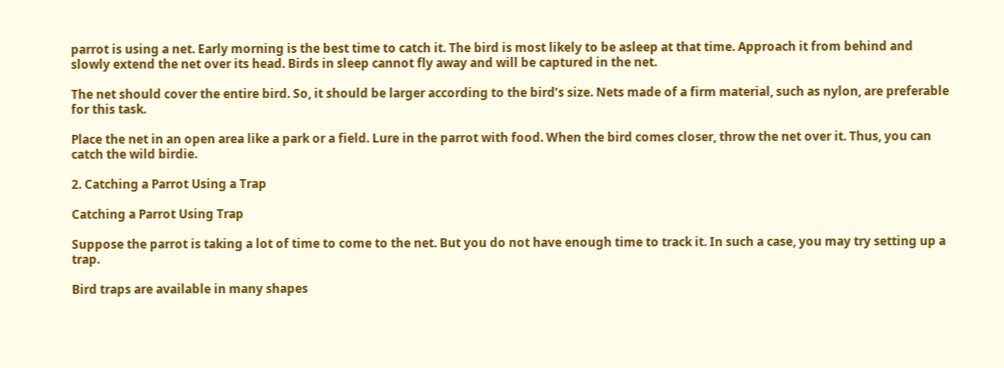parrot is using a net. Early morning is the best time to catch it. The bird is most likely to be asleep at that time. Approach it from behind and slowly extend the net over its head. Birds in sleep cannot fly away and will be captured in the net.

The net should cover the entire bird. So, it should be larger according to the bird’s size. Nets made of a firm material, such as nylon, are preferable for this task.

Place the net in an open area like a park or a field. Lure in the parrot with food. When the bird comes closer, throw the net over it. Thus, you can catch the wild birdie.

2. Catching a Parrot Using a Trap

Catching a Parrot Using Trap

Suppose the parrot is taking a lot of time to come to the net. But you do not have enough time to track it. In such a case, you may try setting up a trap.

Bird traps are available in many shapes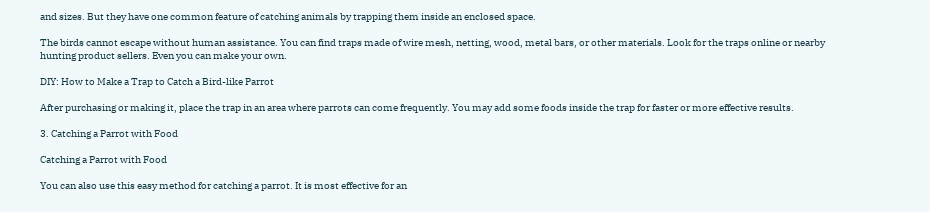and sizes. But they have one common feature of catching animals by trapping them inside an enclosed space.

The birds cannot escape without human assistance. You can find traps made of wire mesh, netting, wood, metal bars, or other materials. Look for the traps online or nearby hunting product sellers. Even you can make your own.

DIY: How to Make a Trap to Catch a Bird-like Parrot

After purchasing or making it, place the trap in an area where parrots can come frequently. You may add some foods inside the trap for faster or more effective results.

3. Catching a Parrot with Food

Catching a Parrot with Food

You can also use this easy method for catching a parrot. It is most effective for an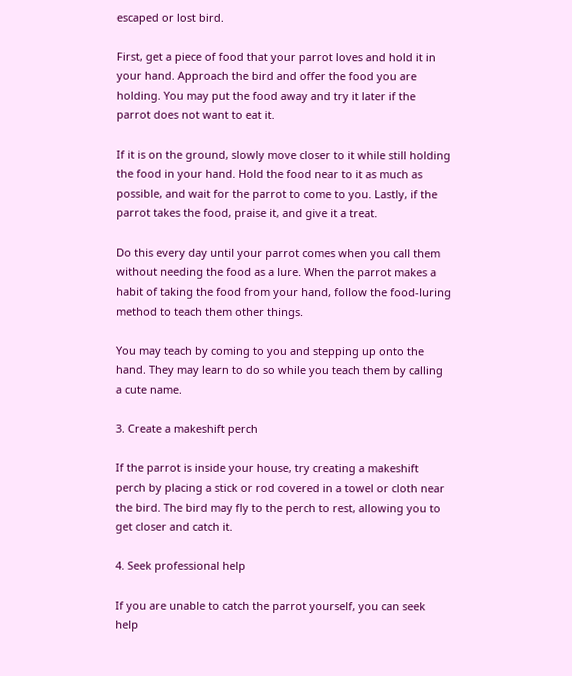escaped or lost bird.

First, get a piece of food that your parrot loves and hold it in your hand. Approach the bird and offer the food you are holding. You may put the food away and try it later if the parrot does not want to eat it.

If it is on the ground, slowly move closer to it while still holding the food in your hand. Hold the food near to it as much as possible, and wait for the parrot to come to you. Lastly, if the parrot takes the food, praise it, and give it a treat.

Do this every day until your parrot comes when you call them without needing the food as a lure. When the parrot makes a habit of taking the food from your hand, follow the food-luring method to teach them other things.

You may teach by coming to you and stepping up onto the hand. They may learn to do so while you teach them by calling a cute name.

3. Create a makeshift perch

If the parrot is inside your house, try creating a makeshift perch by placing a stick or rod covered in a towel or cloth near the bird. The bird may fly to the perch to rest, allowing you to get closer and catch it.

4. Seek professional help

If you are unable to catch the parrot yourself, you can seek help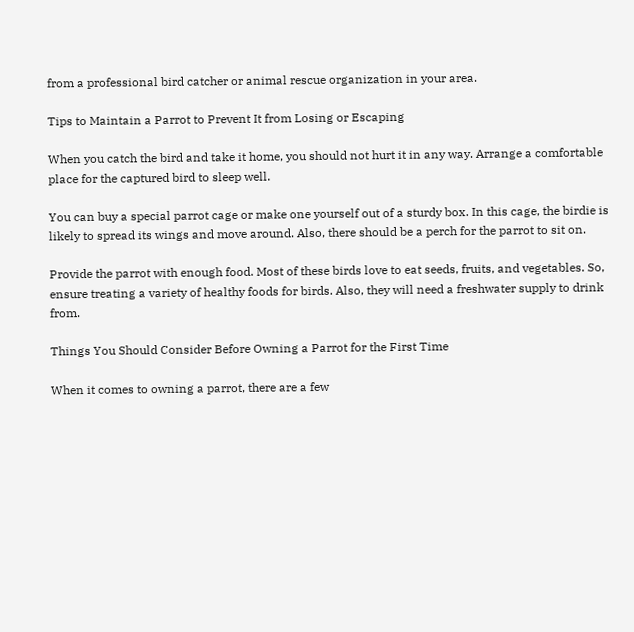from a professional bird catcher or animal rescue organization in your area.

Tips to Maintain a Parrot to Prevent It from Losing or Escaping

When you catch the bird and take it home, you should not hurt it in any way. Arrange a comfortable place for the captured bird to sleep well.

You can buy a special parrot cage or make one yourself out of a sturdy box. In this cage, the birdie is likely to spread its wings and move around. Also, there should be a perch for the parrot to sit on.

Provide the parrot with enough food. Most of these birds love to eat seeds, fruits, and vegetables. So, ensure treating a variety of healthy foods for birds. Also, they will need a freshwater supply to drink from.

Things You Should Consider Before Owning a Parrot for the First Time

When it comes to owning a parrot, there are a few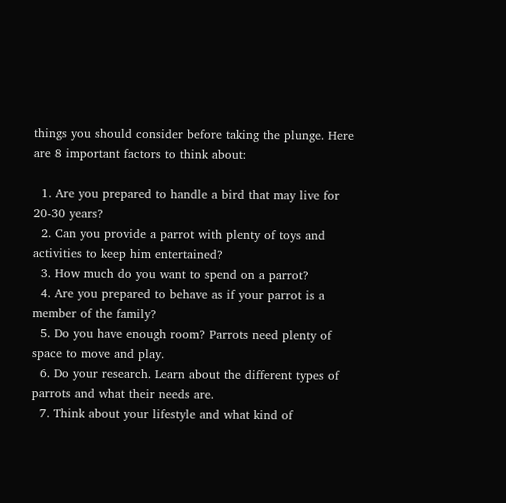things you should consider before taking the plunge. Here are 8 important factors to think about:

  1. Are you prepared to handle a bird that may live for 20-30 years?
  2. Can you provide a parrot with plenty of toys and activities to keep him entertained?
  3. How much do you want to spend on a parrot?
  4. Are you prepared to behave as if your parrot is a member of the family?
  5. Do you have enough room? Parrots need plenty of space to move and play.
  6. Do your research. Learn about the different types of parrots and what their needs are.
  7. Think about your lifestyle and what kind of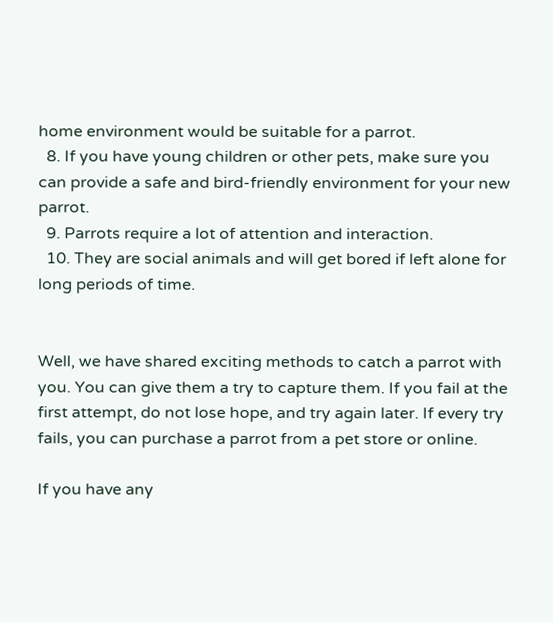home environment would be suitable for a parrot.
  8. If you have young children or other pets, make sure you can provide a safe and bird-friendly environment for your new parrot.
  9. Parrots require a lot of attention and interaction.
  10. They are social animals and will get bored if left alone for long periods of time.


Well, we have shared exciting methods to catch a parrot with you. You can give them a try to capture them. If you fail at the first attempt, do not lose hope, and try again later. If every try fails, you can purchase a parrot from a pet store or online.

If you have any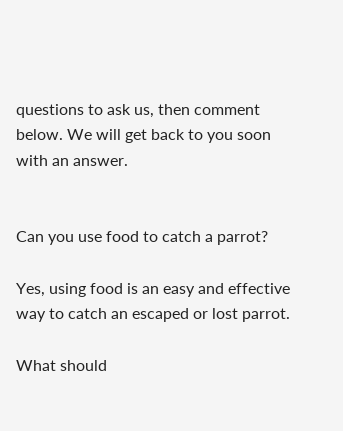questions to ask us, then comment below. We will get back to you soon with an answer.


Can you use food to catch a parrot?

Yes, using food is an easy and effective way to catch an escaped or lost parrot.

What should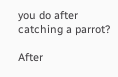you do after catching a parrot?

After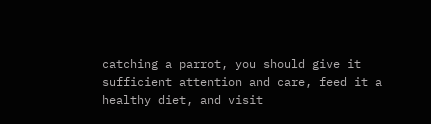catching a parrot, you should give it sufficient attention and care, feed it a healthy diet, and visit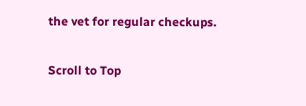the vet for regular checkups.

Scroll to Top